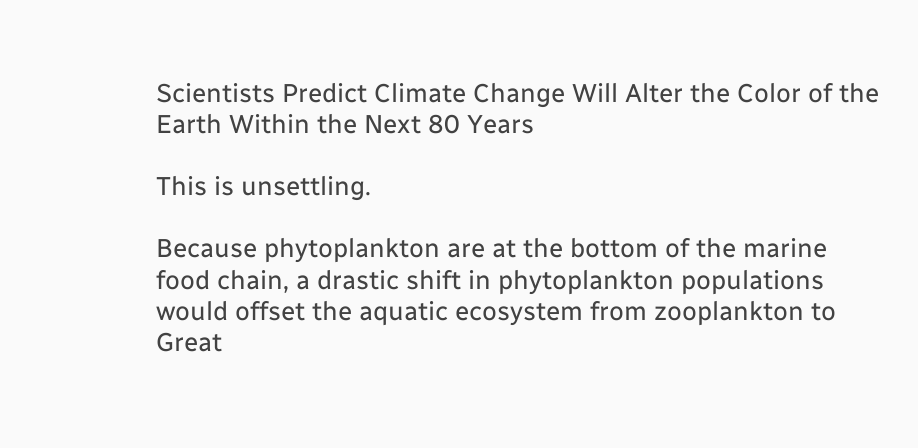Scientists Predict Climate Change Will Alter the Color of the Earth Within the Next 80 Years

This is unsettling.

Because phytoplankton are at the bottom of the marine food chain, a drastic shift in phytoplankton populations would offset the aquatic ecosystem from zooplankton to Great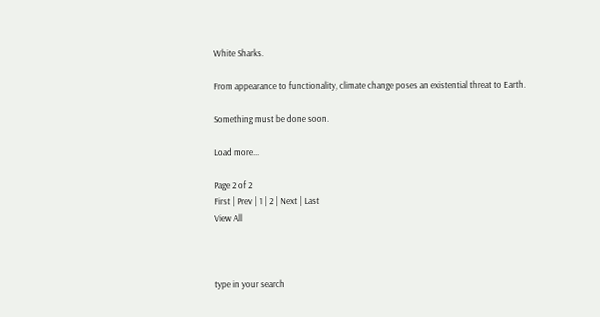White Sharks.

From appearance to functionality, climate change poses an existential threat to Earth.

Something must be done soon.

Load more...

Page 2 of 2
First | Prev | 1 | 2 | Next | Last
View All



type in your search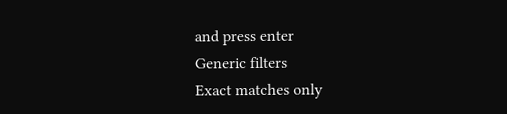and press enter
Generic filters
Exact matches only